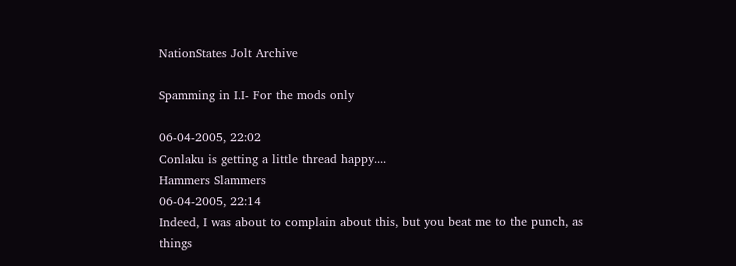NationStates Jolt Archive

Spamming in I.I- For the mods only

06-04-2005, 22:02
Conlaku is getting a little thread happy....
Hammers Slammers
06-04-2005, 22:14
Indeed, I was about to complain about this, but you beat me to the punch, as things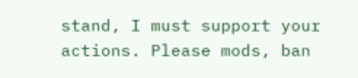stand, I must support your actions. Please mods, ban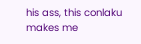his ass, this conlaku makes me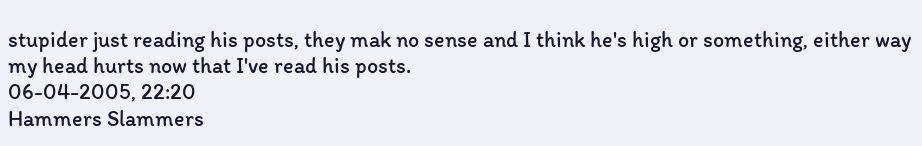stupider just reading his posts, they mak no sense and I think he's high or something, either way my head hurts now that I've read his posts.
06-04-2005, 22:20
Hammers Slammers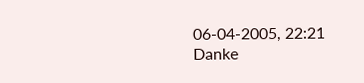06-04-2005, 22:21
Danke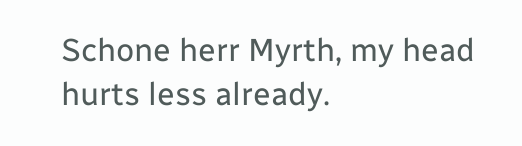Schone herr Myrth, my head hurts less already.